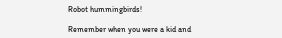Robot hummingbirds!

Remember when you were a kid and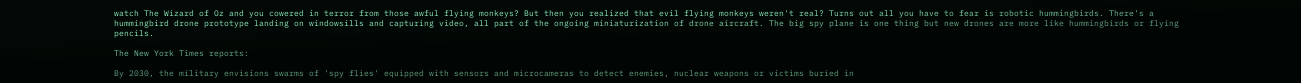watch The Wizard of Oz and you cowered in terror from those awful flying monkeys? But then you realized that evil flying monkeys weren't real? Turns out all you have to fear is robotic hummingbirds. There's a hummingbird drone prototype landing on windowsills and capturing video, all part of the ongoing miniaturization of drone aircraft. The big spy plane is one thing but new drones are more like hummingbirds or flying pencils.

The New York Times reports:

By 2030, the military envisions swarms of 'spy flies' equipped with sensors and microcameras to detect enemies, nuclear weapons or victims buried in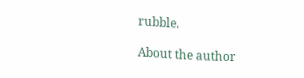rubble.

About the author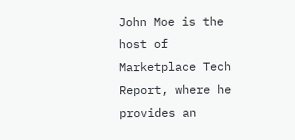John Moe is the host of Marketplace Tech Report, where he provides an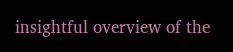insightful overview of the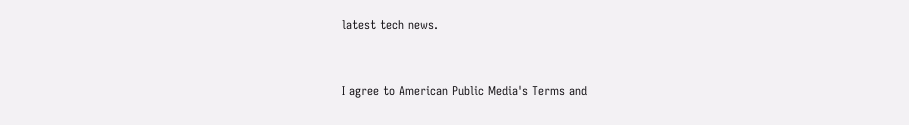latest tech news.


I agree to American Public Media's Terms and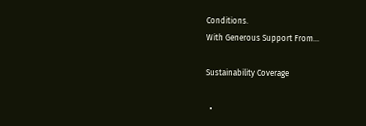Conditions.
With Generous Support From...

Sustainability Coverage

  •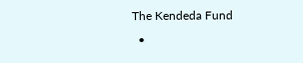The Kendeda Fund
  •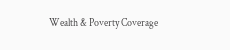Wealth & Poverty Coverage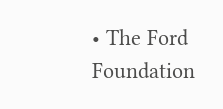• The Ford Foundation